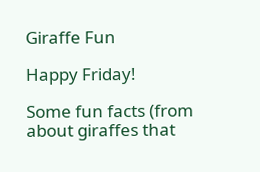Giraffe Fun

Happy Friday!

Some fun facts (from about giraffes that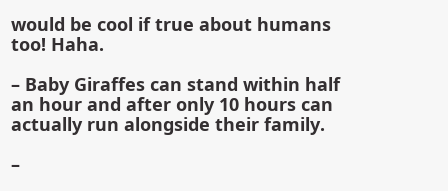would be cool if true about humans too! Haha.

– Baby Giraffes can stand within half an hour and after only 10 hours can actually run alongside their family.

–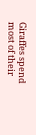Giraffes spend most of their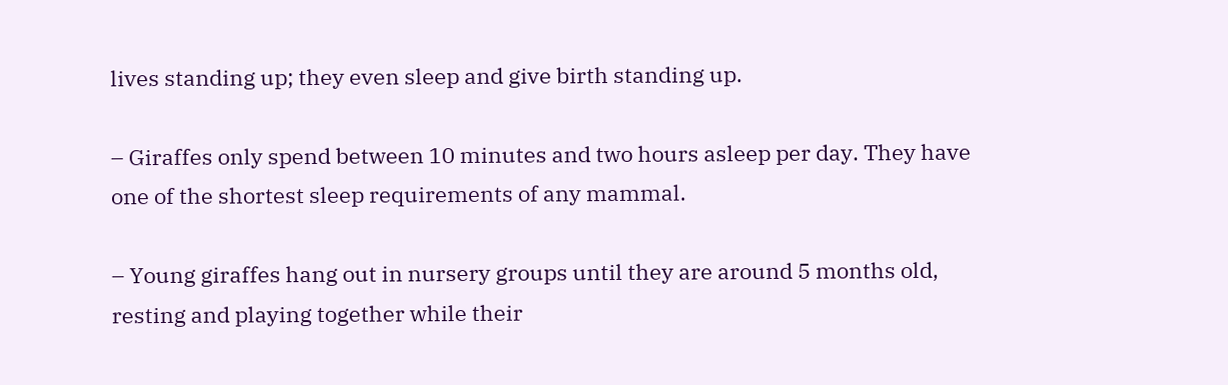lives standing up; they even sleep and give birth standing up.

– Giraffes only spend between 10 minutes and two hours asleep per day. They have one of the shortest sleep requirements of any mammal.

– Young giraffes hang out in nursery groups until they are around 5 months old, resting and playing together while their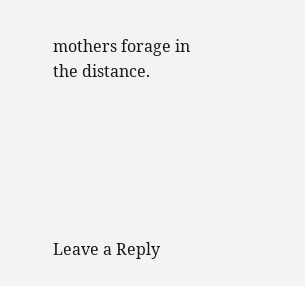mothers forage in the distance.






Leave a Reply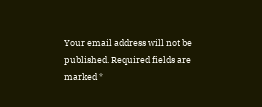Your email address will not be published. Required fields are marked *